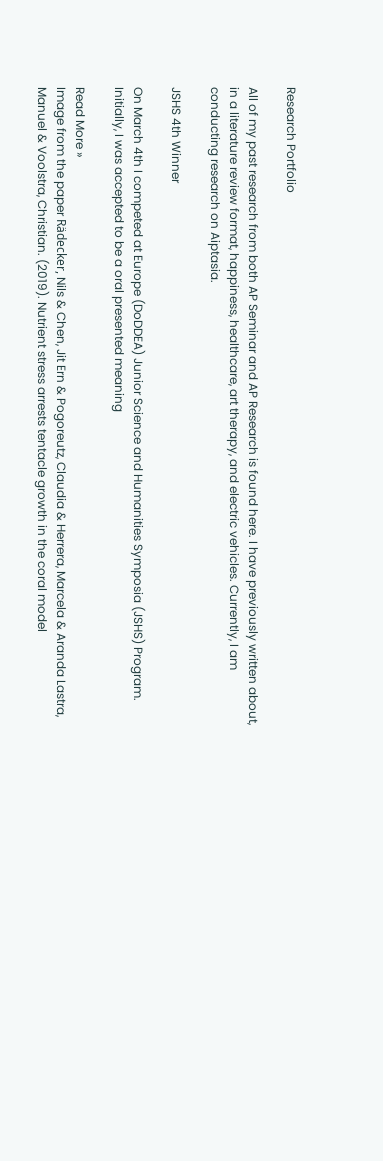Research Portfolio

All of my past research from both AP Seminar and AP Research is found here. I have previously written about, in a literature review format, happiness, healthcare, art therapy, and electric vehicles. Currently, I am conducting research on Aiptasia.

JSHS 4th Winner

On March 4th I competed at Europe (DoDDEA) Junior Science and Humanities Symposia (JSHS) Program. Initially, I was accepted to be a oral presented meaning

Read More »
Image from the paper Rädecker, Nils & Chen, Jit Ern & Pogoreutz, Claudia & Herrera, Marcela & Aranda Lastra, Manuel & Voolstra, Christian. (2019). Nutrient stress arrests tentacle growth in the coral model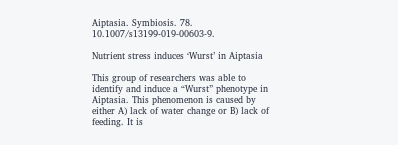Aiptasia. Symbiosis. 78. 10.1007/s13199-019-00603-9.

Nutrient stress induces ‘Wurst’ in Aiptasia

This group of researchers was able to identify and induce a “Wurst” phenotype in Aiptasia. This phenomenon is caused by either A) lack of water change or B) lack of feeding. It is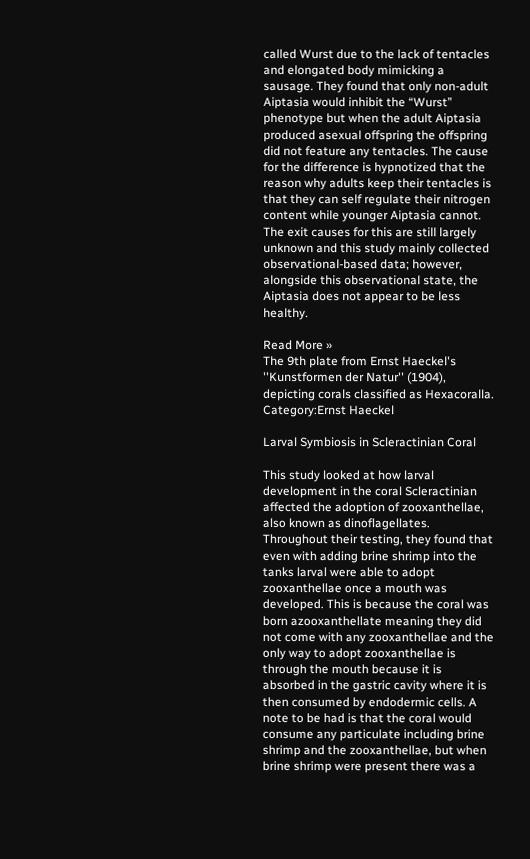called Wurst due to the lack of tentacles and elongated body mimicking a sausage. They found that only non-adult Aiptasia would inhibit the “Wurst” phenotype but when the adult Aiptasia produced asexual offspring the offspring did not feature any tentacles. The cause for the difference is hypnotized that the reason why adults keep their tentacles is that they can self regulate their nitrogen content while younger Aiptasia cannot. The exit causes for this are still largely unknown and this study mainly collected observational-based data; however, alongside this observational state, the Aiptasia does not appear to be less healthy.

Read More »
The 9th plate from Ernst Haeckel's ''Kunstformen der Natur'' (1904), depicting corals classified as Hexacoralla. Category:Ernst Haeckel

Larval Symbiosis in Scleractinian Coral

This study looked at how larval development in the coral Scleractinian affected the adoption of zooxanthellae, also known as dinoflagellates. Throughout their testing, they found that even with adding brine shrimp into the tanks larval were able to adopt zooxanthellae once a mouth was developed. This is because the coral was born azooxanthellate meaning they did not come with any zooxanthellae and the only way to adopt zooxanthellae is through the mouth because it is absorbed in the gastric cavity where it is then consumed by endodermic cells. A note to be had is that the coral would consume any particulate including brine shrimp and the zooxanthellae, but when brine shrimp were present there was a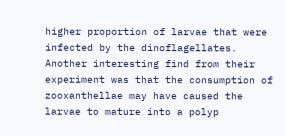higher proportion of larvae that were infected by the dinoflagellates. Another interesting find from their experiment was that the consumption of zooxanthellae may have caused the larvae to mature into a polyp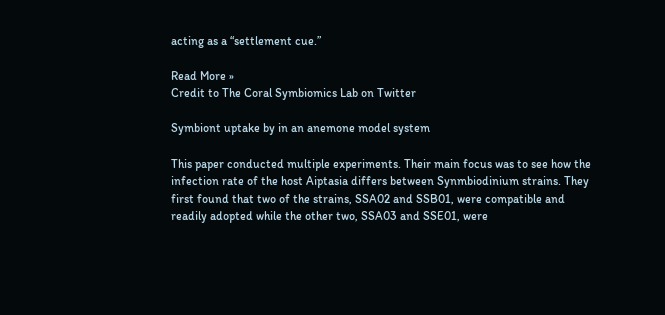acting as a “settlement cue.”

Read More »
Credit to The Coral Symbiomics Lab on Twitter

Symbiont uptake by in an anemone model system

This paper conducted multiple experiments. Their main focus was to see how the infection rate of the host Aiptasia differs between Synmbiodinium strains. They first found that two of the strains, SSA02 and SSB01, were compatible and readily adopted while the other two, SSA03 and SSE01, were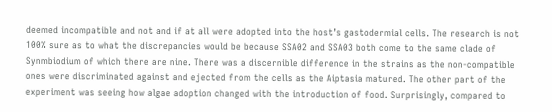deemed incompatible and not and if at all were adopted into the host’s gastodermial cells. The research is not 100% sure as to what the discrepancies would be because SSA02 and SSA03 both come to the same clade of Synmbiodium of which there are nine. There was a discernible difference in the strains as the non-compatible ones were discriminated against and ejected from the cells as the Aiptasia matured. The other part of the experiment was seeing how algae adoption changed with the introduction of food. Surprisingly, compared to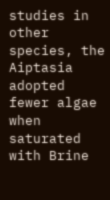studies in other species, the Aiptasia adopted fewer algae when saturated with Brine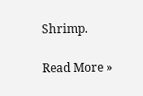Shrimp.

Read More »